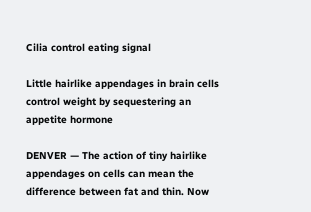Cilia control eating signal

Little hairlike appendages in brain cells control weight by sequestering an appetite hormone

DENVER — The action of tiny hairlike appendages on cells can mean the difference between fat and thin. Now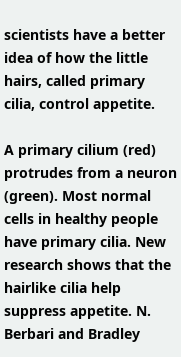scientists have a better idea of how the little hairs, called primary cilia, control appetite.

A primary cilium (red) protrudes from a neuron (green). Most normal cells in healthy people have primary cilia. New research shows that the hairlike cilia help suppress appetite. N. Berbari and Bradley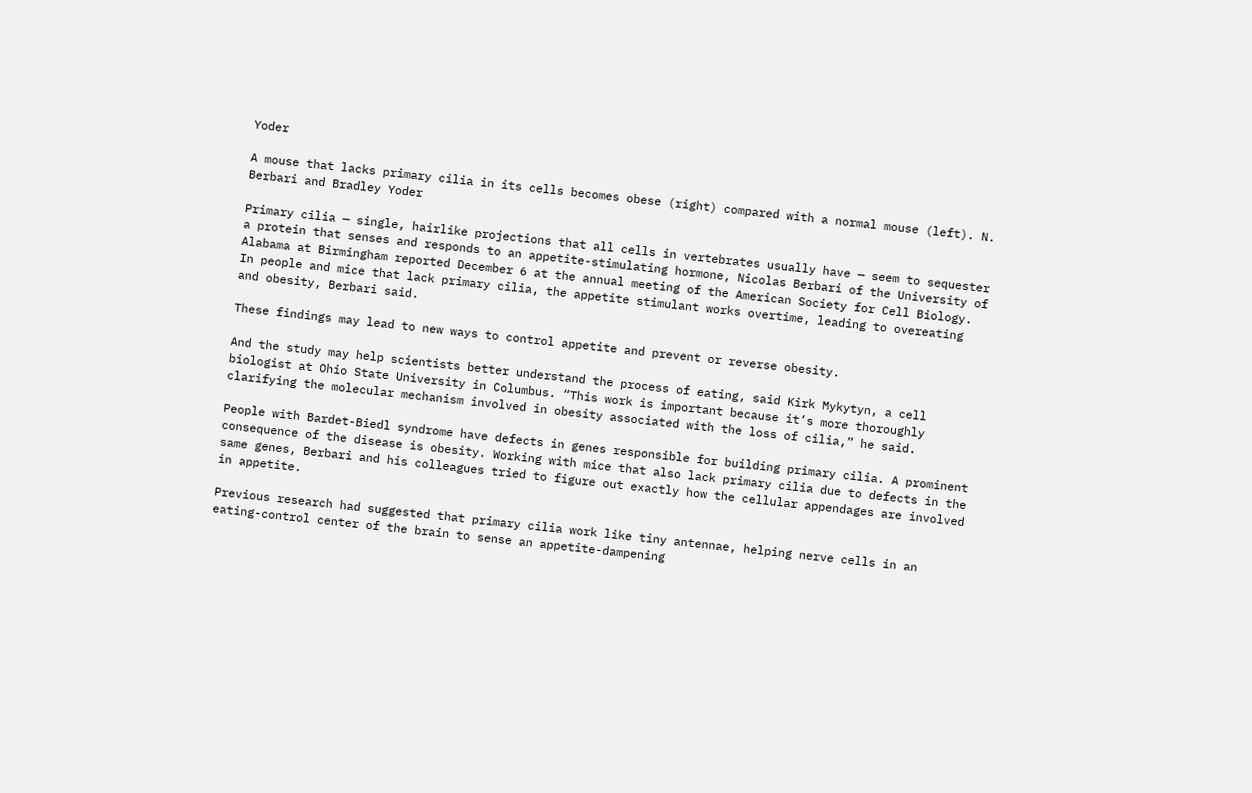Yoder

A mouse that lacks primary cilia in its cells becomes obese (right) compared with a normal mouse (left). N. Berbari and Bradley Yoder

Primary cilia — single, hairlike projections that all cells in vertebrates usually have — seem to sequester a protein that senses and responds to an appetite-stimulating hormone, Nicolas Berbari of the University of Alabama at Birmingham reported December 6 at the annual meeting of the American Society for Cell Biology. In people and mice that lack primary cilia, the appetite stimulant works overtime, leading to overeating and obesity, Berbari said.

These findings may lead to new ways to control appetite and prevent or reverse obesity.

And the study may help scientists better understand the process of eating, said Kirk Mykytyn, a cell biologist at Ohio State University in Columbus. “This work is important because it’s more thoroughly clarifying the molecular mechanism involved in obesity associated with the loss of cilia,” he said.

People with Bardet-Biedl syndrome have defects in genes responsible for building primary cilia. A prominent consequence of the disease is obesity. Working with mice that also lack primary cilia due to defects in the same genes, Berbari and his colleagues tried to figure out exactly how the cellular appendages are involved in appetite.

Previous research had suggested that primary cilia work like tiny antennae, helping nerve cells in an eating-control center of the brain to sense an appetite-dampening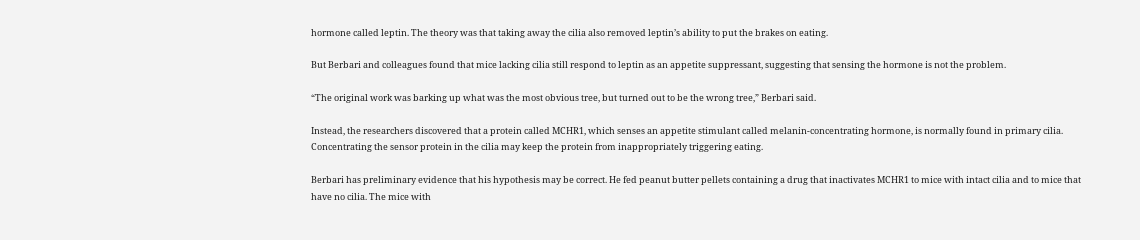hormone called leptin. The theory was that taking away the cilia also removed leptin’s ability to put the brakes on eating.

But Berbari and colleagues found that mice lacking cilia still respond to leptin as an appetite suppressant, suggesting that sensing the hormone is not the problem.

“The original work was barking up what was the most obvious tree, but turned out to be the wrong tree,” Berbari said.

Instead, the researchers discovered that a protein called MCHR1, which senses an appetite stimulant called melanin-concentrating hormone, is normally found in primary cilia. Concentrating the sensor protein in the cilia may keep the protein from inappropriately triggering eating.

Berbari has preliminary evidence that his hypothesis may be correct. He fed peanut butter pellets containing a drug that inactivates MCHR1 to mice with intact cilia and to mice that have no cilia. The mice with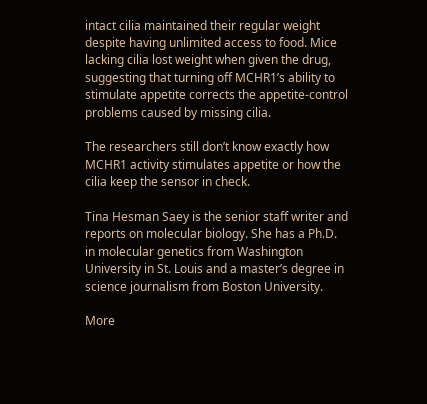intact cilia maintained their regular weight despite having unlimited access to food. Mice lacking cilia lost weight when given the drug, suggesting that turning off MCHR1’s ability to stimulate appetite corrects the appetite-control problems caused by missing cilia.

The researchers still don’t know exactly how MCHR1 activity stimulates appetite or how the cilia keep the sensor in check.

Tina Hesman Saey is the senior staff writer and reports on molecular biology. She has a Ph.D. in molecular genetics from Washington University in St. Louis and a master’s degree in science journalism from Boston University.

More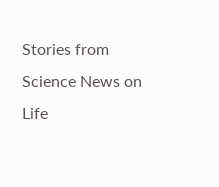Stories from Science News on Life